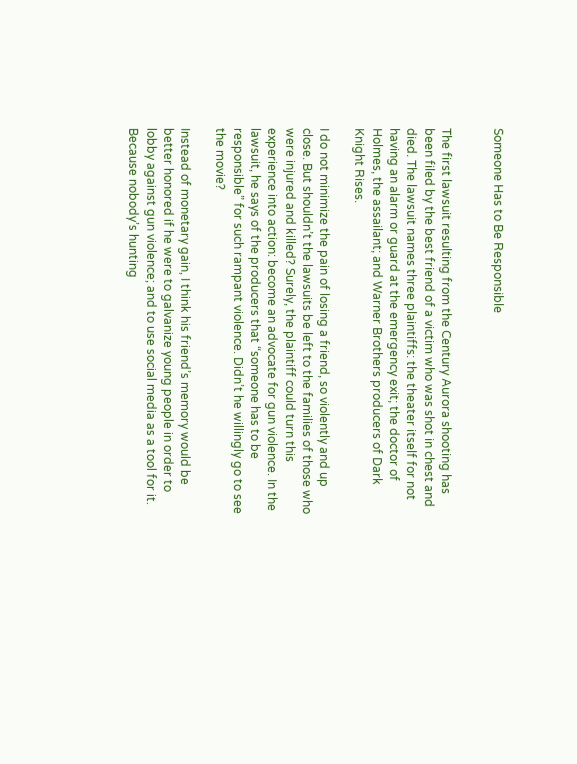Someone Has to Be Responsible


The first lawsuit resulting from the Century Aurora shooting has been filed by the best friend of a victim who was shot in chest and died. The lawsuit names three plaintiffs: the theater itself for not having an alarm or guard at the emergency exit; the doctor of Holmes, the assailant; and Warner Brothers producers of Dark Knight Rises.

I do not minimize the pain of losing a friend, so violently and up close. But shouldn’t the lawsuits be left to the families of those who were injured and killed? Surely, the plaintiff could turn this experience into action: become an advocate for gun violence. In the lawsuit, he says of the producers that “someone has to be responsible” for such rampant violence. Didn’t he willingly go to see the movie?

Instead of monetary gain, I think his friend’s memory would be better honored if he were to galvanize young people in order to lobby against gun violence; and to use social media as a tool for it. Because nobody’s hunting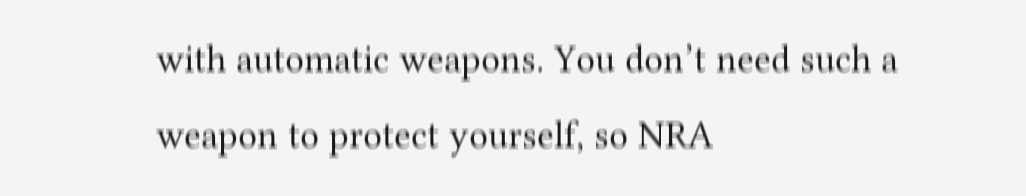with automatic weapons. You don’t need such a weapon to protect yourself, so NRA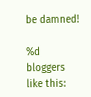be damned!

%d bloggers like this: